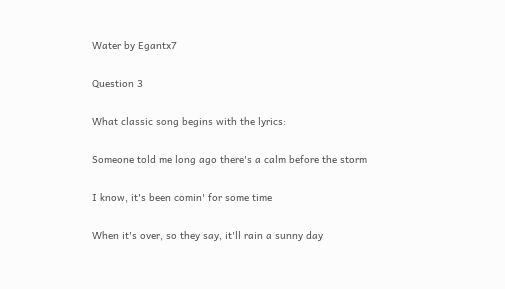Water by Egantx7

Question 3

What classic song begins with the lyrics:

Someone told me long ago there's a calm before the storm

I know, it's been comin' for some time

When it's over, so they say, it'll rain a sunny day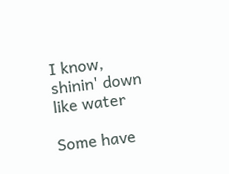I know, shinin' down like water

Some have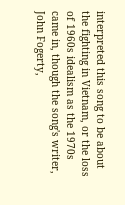interpreted this song to be about the fighting in Vietnam, or the loss of 1960s idealism as the 1970s came in, though the song's writer, John Fogerty,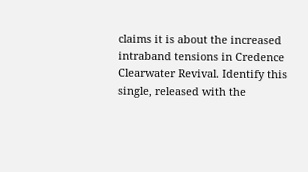claims it is about the increased intraband tensions in Credence Clearwater Revival. Identify this single, released with the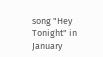song "Hey Tonight" in January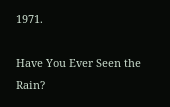1971.

Have You Ever Seen the Rain?